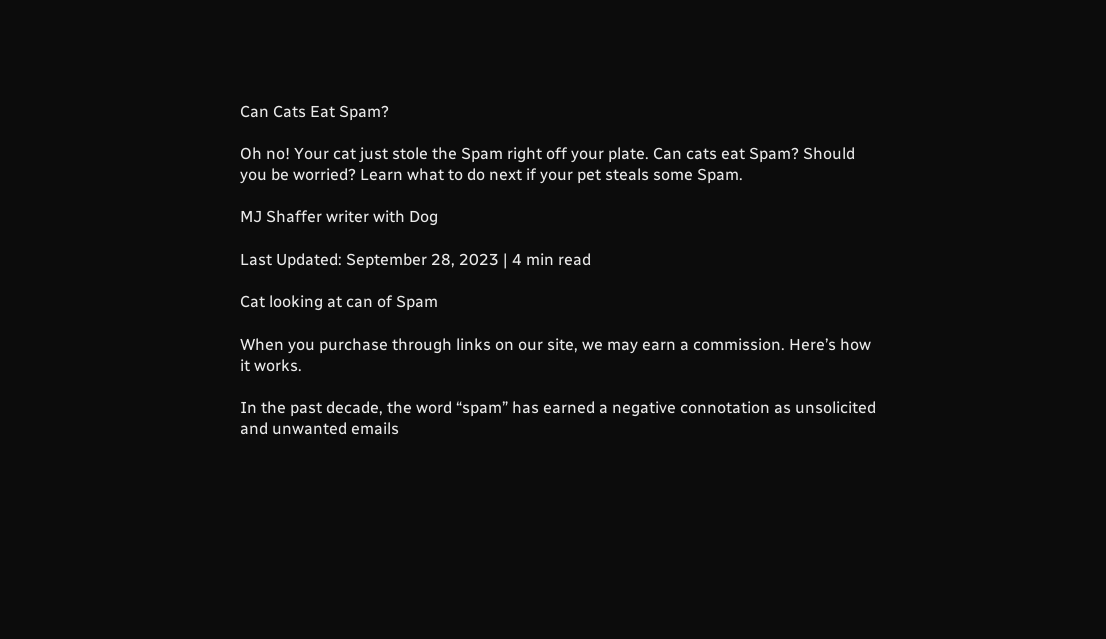Can Cats Eat Spam?

Oh no! Your cat just stole the Spam right off your plate. Can cats eat Spam? Should you be worried? Learn what to do next if your pet steals some Spam.

MJ Shaffer writer with Dog

Last Updated: September 28, 2023 | 4 min read

Cat looking at can of Spam

When you purchase through links on our site, we may earn a commission. Here’s how it works.

In the past decade, the word “spam” has earned a negative connotation as unsolicited and unwanted emails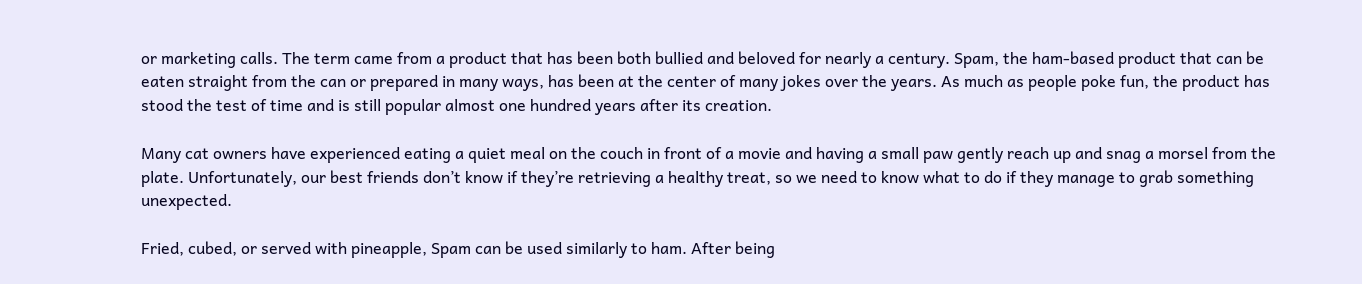or marketing calls. The term came from a product that has been both bullied and beloved for nearly a century. Spam, the ham-based product that can be eaten straight from the can or prepared in many ways, has been at the center of many jokes over the years. As much as people poke fun, the product has stood the test of time and is still popular almost one hundred years after its creation.

Many cat owners have experienced eating a quiet meal on the couch in front of a movie and having a small paw gently reach up and snag a morsel from the plate. Unfortunately, our best friends don’t know if they’re retrieving a healthy treat, so we need to know what to do if they manage to grab something unexpected.

Fried, cubed, or served with pineapple, Spam can be used similarly to ham. After being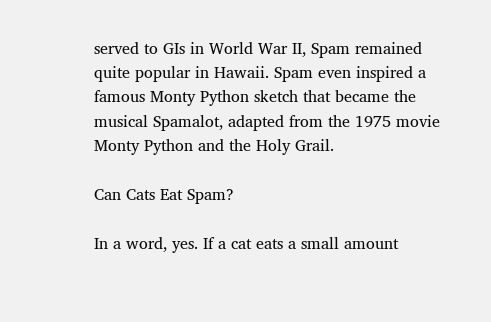served to GIs in World War II, Spam remained quite popular in Hawaii. Spam even inspired a famous Monty Python sketch that became the musical Spamalot, adapted from the 1975 movie Monty Python and the Holy Grail.

Can Cats Eat Spam?

In a word, yes. If a cat eats a small amount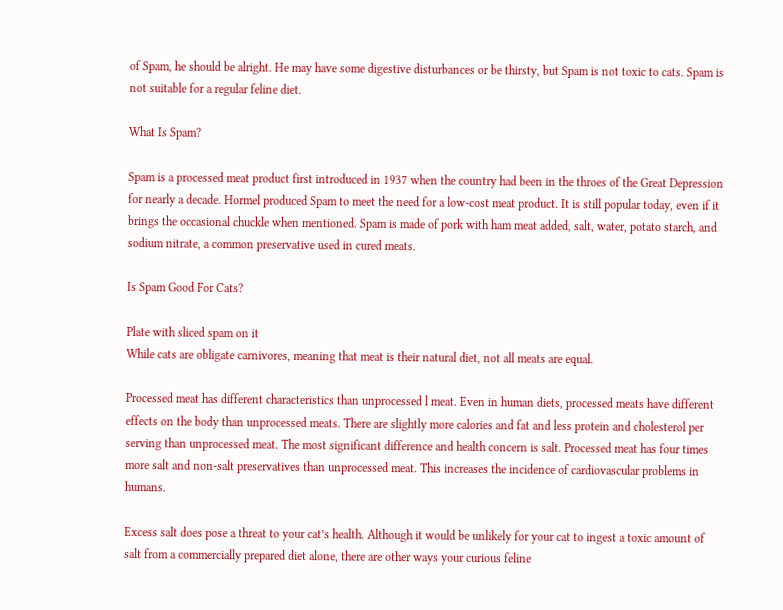of Spam, he should be alright. He may have some digestive disturbances or be thirsty, but Spam is not toxic to cats. Spam is not suitable for a regular feline diet.

What Is Spam?

Spam is a processed meat product first introduced in 1937 when the country had been in the throes of the Great Depression for nearly a decade. Hormel produced Spam to meet the need for a low-cost meat product. It is still popular today, even if it brings the occasional chuckle when mentioned. Spam is made of pork with ham meat added, salt, water, potato starch, and sodium nitrate, a common preservative used in cured meats.

Is Spam Good For Cats?

Plate with sliced spam on it
While cats are obligate carnivores, meaning that meat is their natural diet, not all meats are equal.

Processed meat has different characteristics than unprocessed l meat. Even in human diets, processed meats have different effects on the body than unprocessed meats. There are slightly more calories and fat and less protein and cholesterol per serving than unprocessed meat. The most significant difference and health concern is salt. Processed meat has four times more salt and non-salt preservatives than unprocessed meat. This increases the incidence of cardiovascular problems in humans.

Excess salt does pose a threat to your cat’s health. Although it would be unlikely for your cat to ingest a toxic amount of salt from a commercially prepared diet alone, there are other ways your curious feline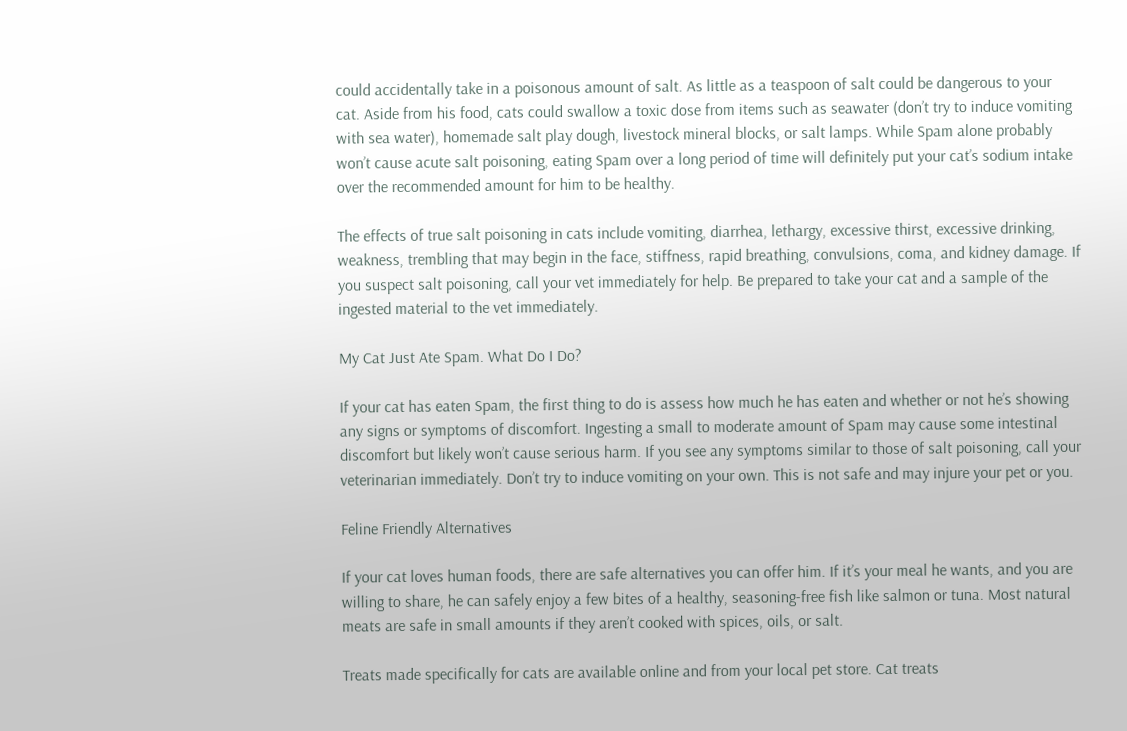could accidentally take in a poisonous amount of salt. As little as a teaspoon of salt could be dangerous to your cat. Aside from his food, cats could swallow a toxic dose from items such as seawater (don’t try to induce vomiting with sea water), homemade salt play dough, livestock mineral blocks, or salt lamps. While Spam alone probably won’t cause acute salt poisoning, eating Spam over a long period of time will definitely put your cat’s sodium intake over the recommended amount for him to be healthy.

The effects of true salt poisoning in cats include vomiting, diarrhea, lethargy, excessive thirst, excessive drinking, weakness, trembling that may begin in the face, stiffness, rapid breathing, convulsions, coma, and kidney damage. If you suspect salt poisoning, call your vet immediately for help. Be prepared to take your cat and a sample of the ingested material to the vet immediately.

My Cat Just Ate Spam. What Do I Do?

If your cat has eaten Spam, the first thing to do is assess how much he has eaten and whether or not he’s showing any signs or symptoms of discomfort. Ingesting a small to moderate amount of Spam may cause some intestinal discomfort but likely won’t cause serious harm. If you see any symptoms similar to those of salt poisoning, call your veterinarian immediately. Don’t try to induce vomiting on your own. This is not safe and may injure your pet or you.

Feline Friendly Alternatives

If your cat loves human foods, there are safe alternatives you can offer him. If it’s your meal he wants, and you are willing to share, he can safely enjoy a few bites of a healthy, seasoning-free fish like salmon or tuna. Most natural meats are safe in small amounts if they aren’t cooked with spices, oils, or salt.

Treats made specifically for cats are available online and from your local pet store. Cat treats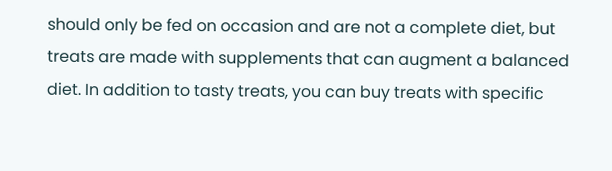should only be fed on occasion and are not a complete diet, but treats are made with supplements that can augment a balanced diet. In addition to tasty treats, you can buy treats with specific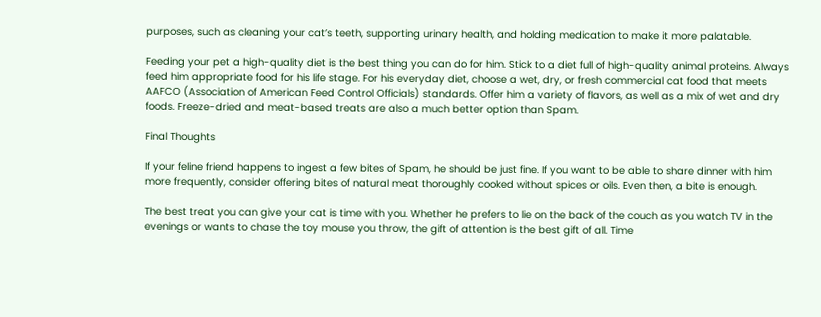purposes, such as cleaning your cat’s teeth, supporting urinary health, and holding medication to make it more palatable.

Feeding your pet a high-quality diet is the best thing you can do for him. Stick to a diet full of high-quality animal proteins. Always feed him appropriate food for his life stage. For his everyday diet, choose a wet, dry, or fresh commercial cat food that meets AAFCO (Association of American Feed Control Officials) standards. Offer him a variety of flavors, as well as a mix of wet and dry foods. Freeze-dried and meat-based treats are also a much better option than Spam.

Final Thoughts

If your feline friend happens to ingest a few bites of Spam, he should be just fine. If you want to be able to share dinner with him more frequently, consider offering bites of natural meat thoroughly cooked without spices or oils. Even then, a bite is enough.

The best treat you can give your cat is time with you. Whether he prefers to lie on the back of the couch as you watch TV in the evenings or wants to chase the toy mouse you throw, the gift of attention is the best gift of all. Time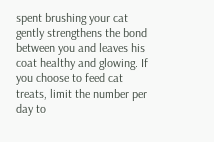spent brushing your cat gently strengthens the bond between you and leaves his coat healthy and glowing. If you choose to feed cat treats, limit the number per day to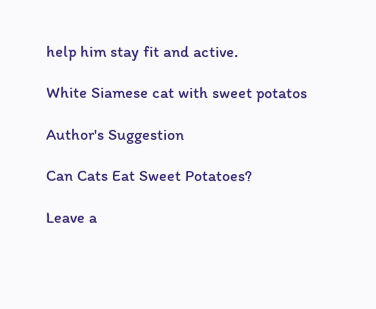help him stay fit and active.

White Siamese cat with sweet potatos

Author's Suggestion

Can Cats Eat Sweet Potatoes?

Leave a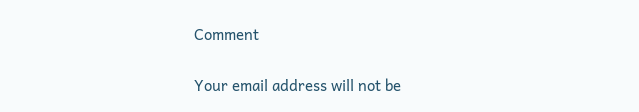Comment

Your email address will not be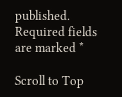published. Required fields are marked *

Scroll to Top